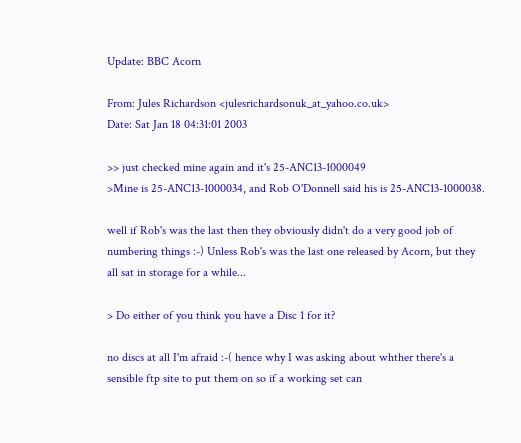Update: BBC Acorn

From: Jules Richardson <julesrichardsonuk_at_yahoo.co.uk>
Date: Sat Jan 18 04:31:01 2003

>> just checked mine again and it's 25-ANC13-1000049
>Mine is 25-ANC13-1000034, and Rob O'Donnell said his is 25-ANC13-1000038.

well if Rob's was the last then they obviously didn't do a very good job of
numbering things :-) Unless Rob's was the last one released by Acorn, but they
all sat in storage for a while...

> Do either of you think you have a Disc 1 for it?

no discs at all I'm afraid :-( hence why I was asking about whther there's a
sensible ftp site to put them on so if a working set can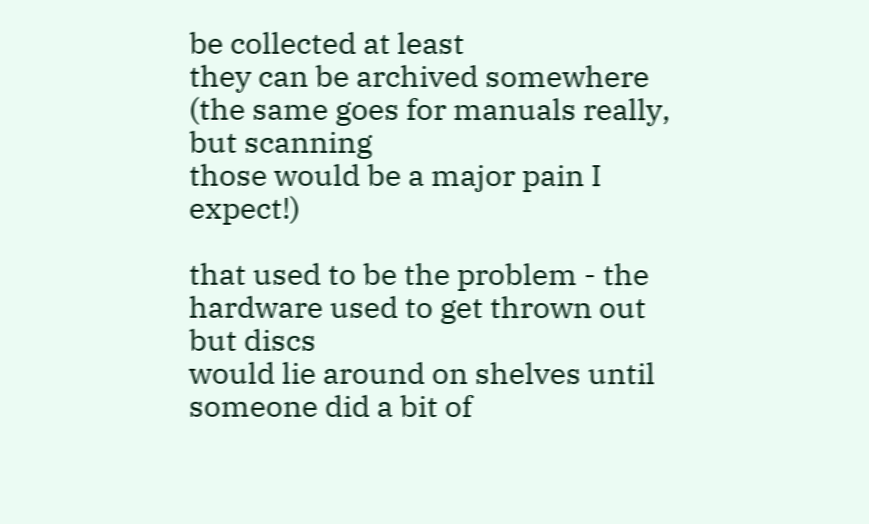be collected at least
they can be archived somewhere (the same goes for manuals really, but scanning
those would be a major pain I expect!)

that used to be the problem - the hardware used to get thrown out but discs
would lie around on shelves until someone did a bit of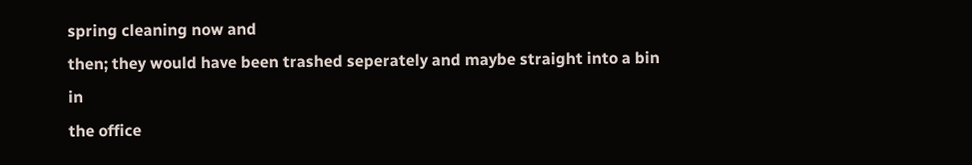spring cleaning now and
then; they would have been trashed seperately and maybe straight into a bin in
the office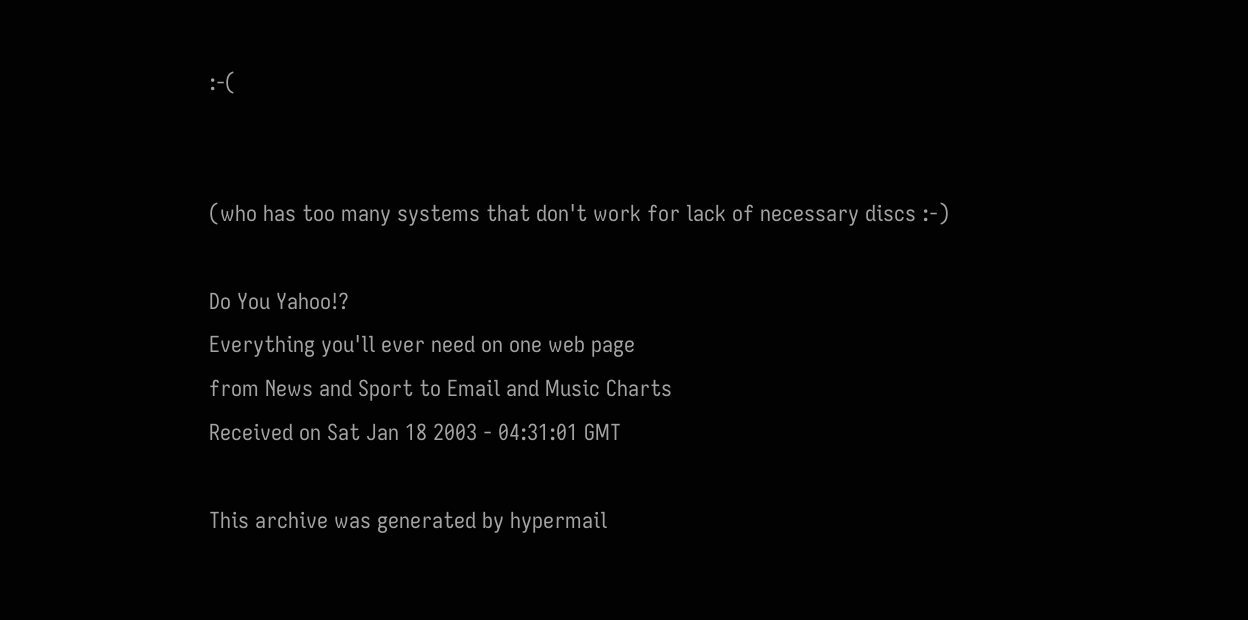:-(


(who has too many systems that don't work for lack of necessary discs :-)

Do You Yahoo!?
Everything you'll ever need on one web page
from News and Sport to Email and Music Charts
Received on Sat Jan 18 2003 - 04:31:01 GMT

This archive was generated by hypermail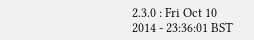2.3.0 : Fri Oct 10 2014 - 23:36:01 BST